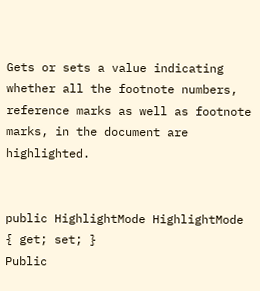Gets or sets a value indicating whether all the footnote numbers, reference marks as well as footnote marks, in the document are highlighted.


public HighlightMode HighlightMode { get; set; }
Public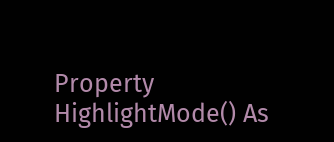Property HighlightMode() As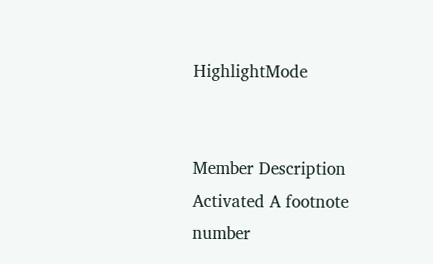HighlightMode


Member Description
Activated A footnote number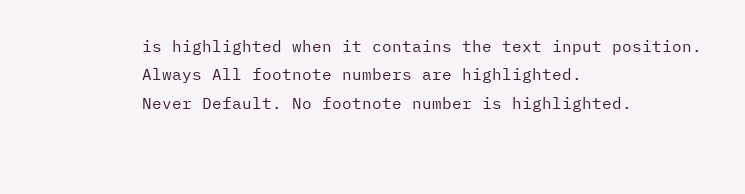is highlighted when it contains the text input position.
Always All footnote numbers are highlighted.
Never Default. No footnote number is highlighted.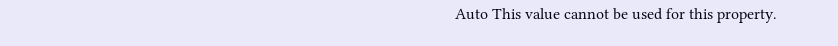Auto This value cannot be used for this property.